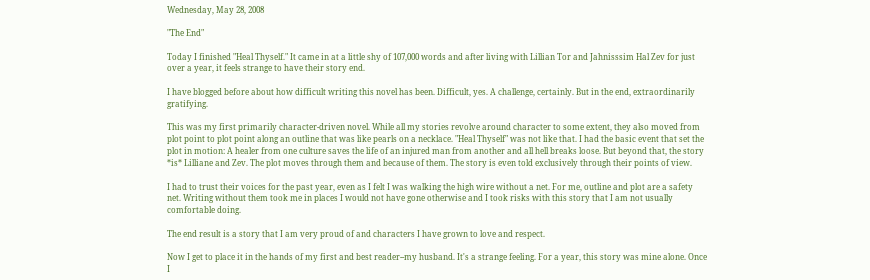Wednesday, May 28, 2008

"The End"

Today I finished "Heal Thyself." It came in at a little shy of 107,000 words and after living with Lillian Tor and Jahnisssim Hal Zev for just over a year, it feels strange to have their story end.

I have blogged before about how difficult writing this novel has been. Difficult, yes. A challenge, certainly. But in the end, extraordinarily gratifying.

This was my first primarily character-driven novel. While all my stories revolve around character to some extent, they also moved from plot point to plot point along an outline that was like pearls on a necklace. "Heal Thyself" was not like that. I had the basic event that set the plot in motion: A healer from one culture saves the life of an injured man from another and all hell breaks loose. But beyond that, the story *is* Lilliane and Zev. The plot moves through them and because of them. The story is even told exclusively through their points of view.

I had to trust their voices for the past year, even as I felt I was walking the high wire without a net. For me, outline and plot are a safety net. Writing without them took me in places I would not have gone otherwise and I took risks with this story that I am not usually comfortable doing.

The end result is a story that I am very proud of and characters I have grown to love and respect.

Now I get to place it in the hands of my first and best reader--my husband. It's a strange feeling. For a year, this story was mine alone. Once I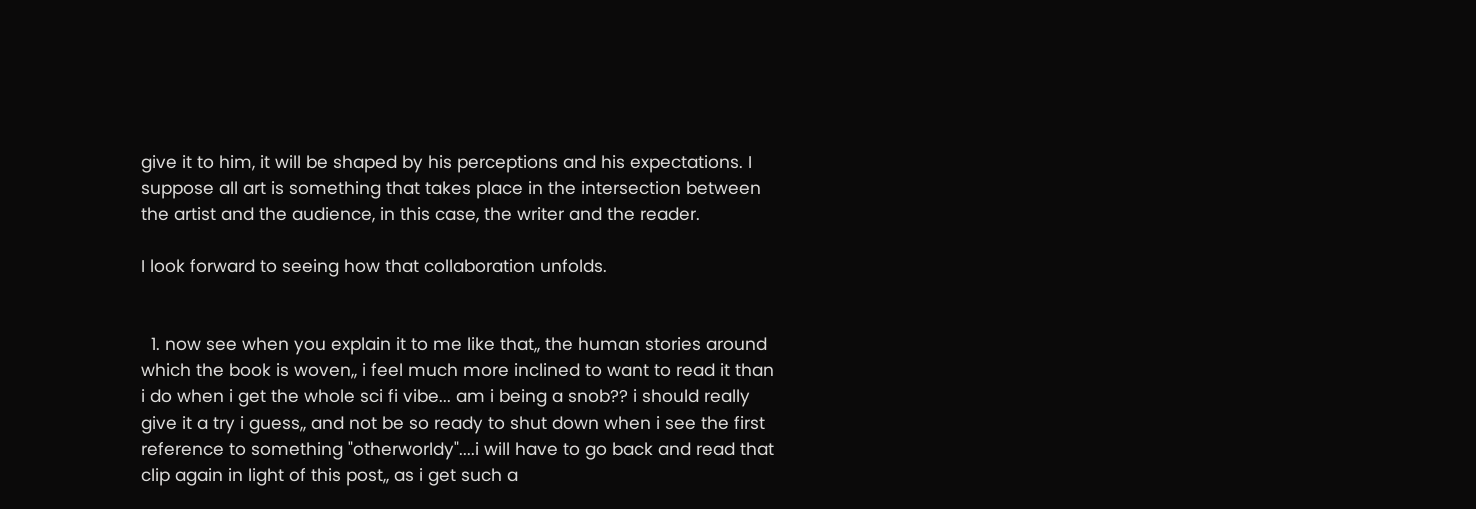give it to him, it will be shaped by his perceptions and his expectations. I suppose all art is something that takes place in the intersection between the artist and the audience, in this case, the writer and the reader.

I look forward to seeing how that collaboration unfolds.


  1. now see when you explain it to me like that,, the human stories around which the book is woven,, i feel much more inclined to want to read it than i do when i get the whole sci fi vibe... am i being a snob?? i should really give it a try i guess,, and not be so ready to shut down when i see the first reference to something "otherworldy"....i will have to go back and read that clip again in light of this post,, as i get such a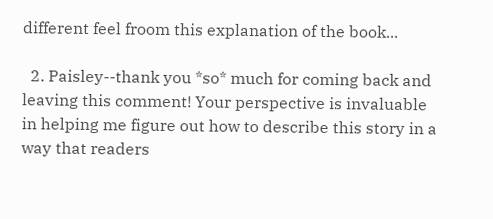different feel froom this explanation of the book...

  2. Paisley--thank you *so* much for coming back and leaving this comment! Your perspective is invaluable in helping me figure out how to describe this story in a way that readers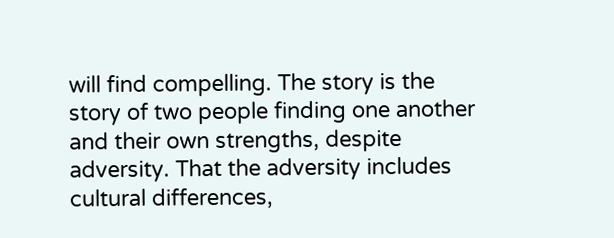will find compelling. The story is the story of two people finding one another and their own strengths, despite adversity. That the adversity includes cultural differences,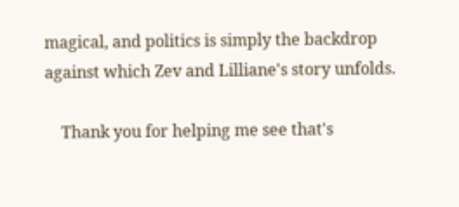magical, and politics is simply the backdrop against which Zev and Lilliane's story unfolds.

    Thank you for helping me see that's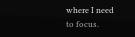where I need to focus.